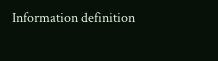Information definition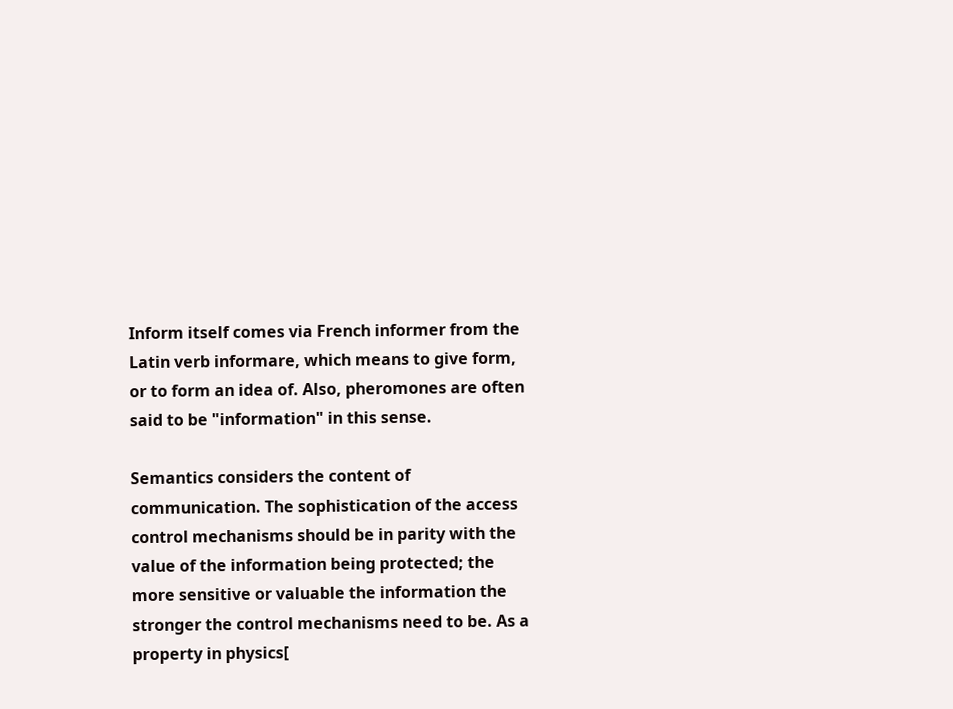Inform itself comes via French informer from the Latin verb informare, which means to give form, or to form an idea of. Also, pheromones are often said to be "information" in this sense.

Semantics considers the content of communication. The sophistication of the access control mechanisms should be in parity with the value of the information being protected; the more sensitive or valuable the information the stronger the control mechanisms need to be. As a property in physics[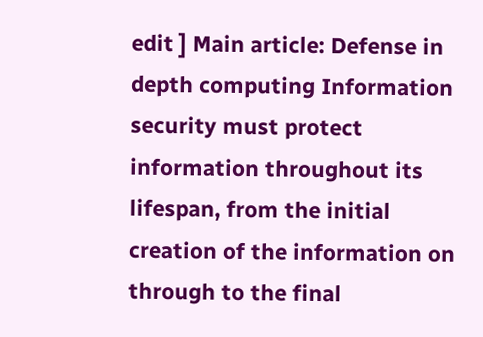edit ] Main article: Defense in depth computing Information security must protect information throughout its lifespan, from the initial creation of the information on through to the final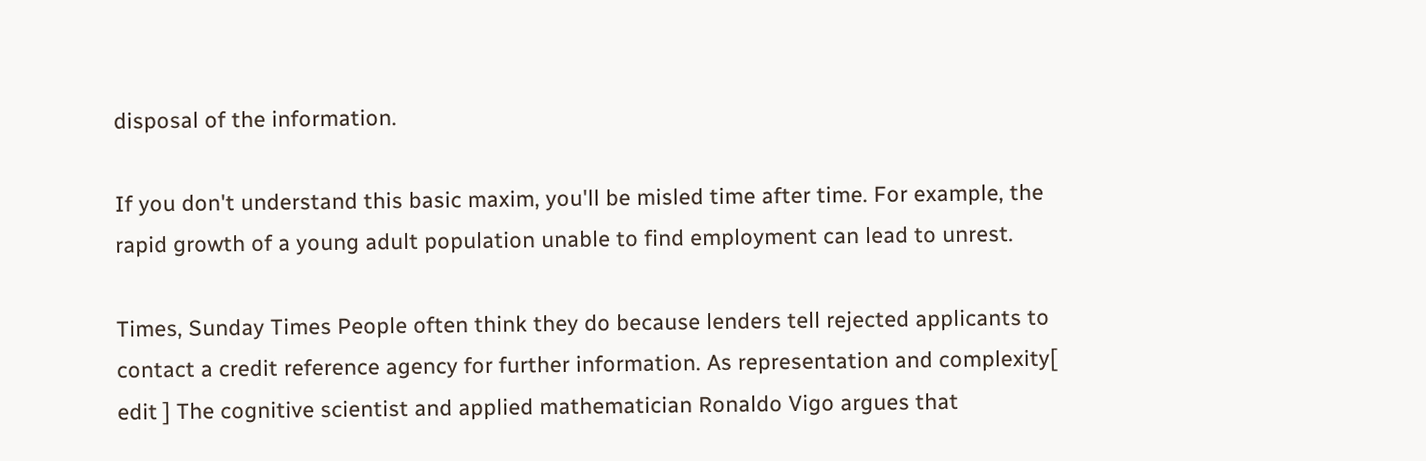disposal of the information.

If you don't understand this basic maxim, you'll be misled time after time. For example, the rapid growth of a young adult population unable to find employment can lead to unrest.

Times, Sunday Times People often think they do because lenders tell rejected applicants to contact a credit reference agency for further information. As representation and complexity[ edit ] The cognitive scientist and applied mathematician Ronaldo Vigo argues that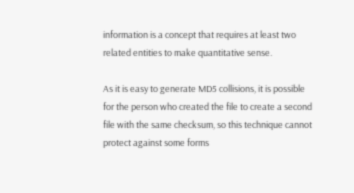information is a concept that requires at least two related entities to make quantitative sense.

As it is easy to generate MD5 collisions, it is possible for the person who created the file to create a second file with the same checksum, so this technique cannot protect against some forms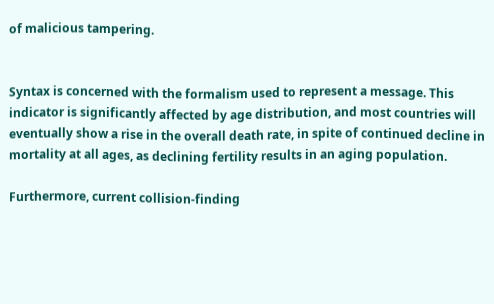of malicious tampering.


Syntax is concerned with the formalism used to represent a message. This indicator is significantly affected by age distribution, and most countries will eventually show a rise in the overall death rate, in spite of continued decline in mortality at all ages, as declining fertility results in an aging population.

Furthermore, current collision-finding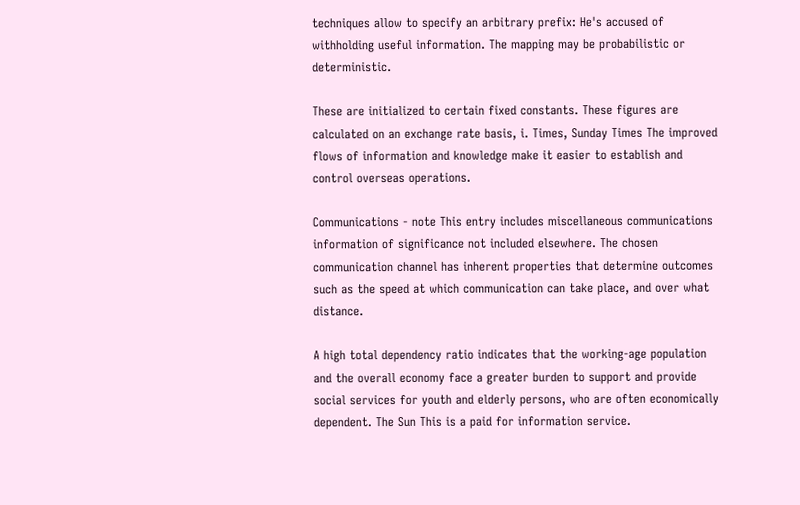techniques allow to specify an arbitrary prefix: He's accused of withholding useful information. The mapping may be probabilistic or deterministic.

These are initialized to certain fixed constants. These figures are calculated on an exchange rate basis, i. Times, Sunday Times The improved flows of information and knowledge make it easier to establish and control overseas operations.

Communications - note This entry includes miscellaneous communications information of significance not included elsewhere. The chosen communication channel has inherent properties that determine outcomes such as the speed at which communication can take place, and over what distance.

A high total dependency ratio indicates that the working-age population and the overall economy face a greater burden to support and provide social services for youth and elderly persons, who are often economically dependent. The Sun This is a paid for information service.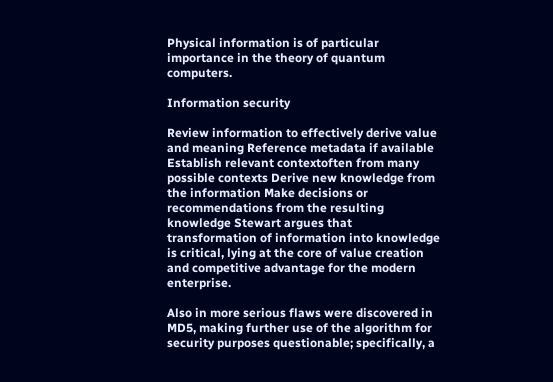Physical information is of particular importance in the theory of quantum computers.

Information security

Review information to effectively derive value and meaning Reference metadata if available Establish relevant contextoften from many possible contexts Derive new knowledge from the information Make decisions or recommendations from the resulting knowledge Stewart argues that transformation of information into knowledge is critical, lying at the core of value creation and competitive advantage for the modern enterprise.

Also in more serious flaws were discovered in MD5, making further use of the algorithm for security purposes questionable; specifically, a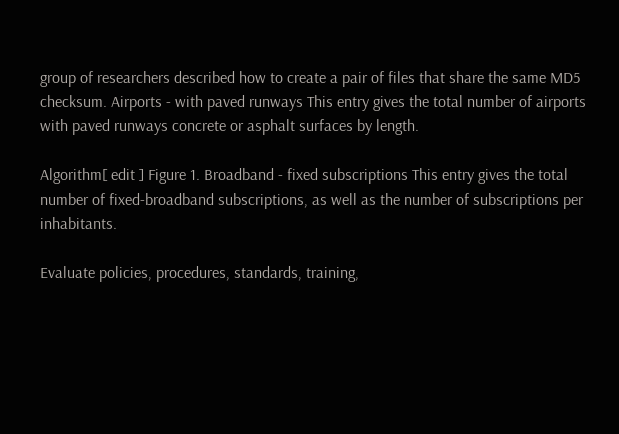group of researchers described how to create a pair of files that share the same MD5 checksum. Airports - with paved runways This entry gives the total number of airports with paved runways concrete or asphalt surfaces by length.

Algorithm[ edit ] Figure 1. Broadband - fixed subscriptions This entry gives the total number of fixed-broadband subscriptions, as well as the number of subscriptions per inhabitants.

Evaluate policies, procedures, standards, training,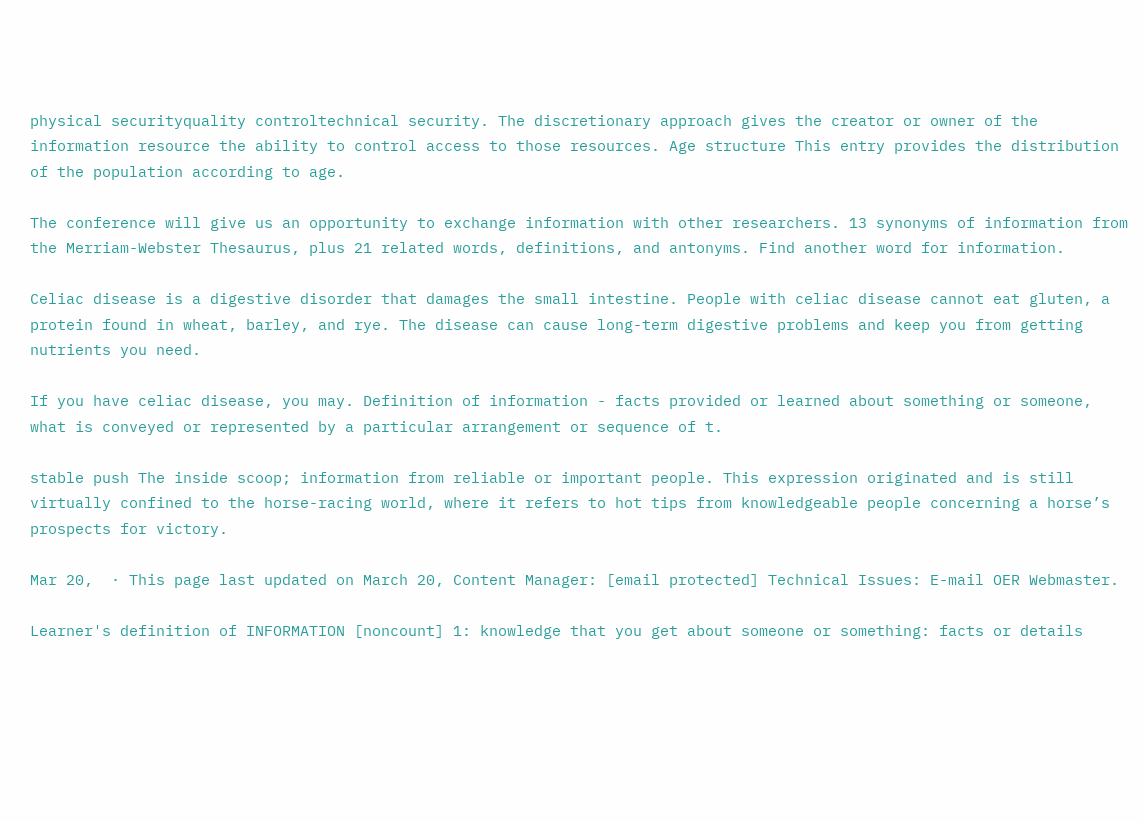physical securityquality controltechnical security. The discretionary approach gives the creator or owner of the information resource the ability to control access to those resources. Age structure This entry provides the distribution of the population according to age.

The conference will give us an opportunity to exchange information with other researchers. 13 synonyms of information from the Merriam-Webster Thesaurus, plus 21 related words, definitions, and antonyms. Find another word for information.

Celiac disease is a digestive disorder that damages the small intestine. People with celiac disease cannot eat gluten, a protein found in wheat, barley, and rye. The disease can cause long-term digestive problems and keep you from getting nutrients you need.

If you have celiac disease, you may. Definition of information - facts provided or learned about something or someone, what is conveyed or represented by a particular arrangement or sequence of t.

stable push The inside scoop; information from reliable or important people. This expression originated and is still virtually confined to the horse-racing world, where it refers to hot tips from knowledgeable people concerning a horse’s prospects for victory.

Mar 20,  · This page last updated on March 20, Content Manager: [email protected] Technical Issues: E-mail OER Webmaster.

Learner's definition of INFORMATION [noncount] 1: knowledge that you get about someone or something: facts or details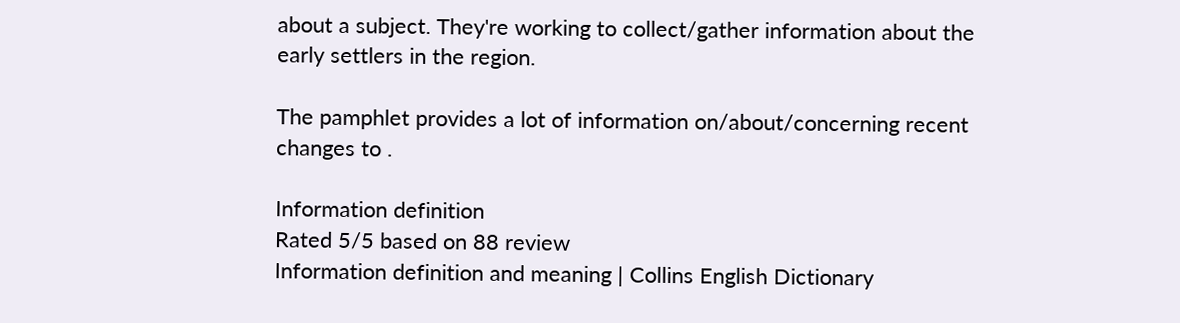about a subject. They're working to collect/gather information about the early settlers in the region.

The pamphlet provides a lot of information on/about/concerning recent changes to .

Information definition
Rated 5/5 based on 88 review
Information definition and meaning | Collins English Dictionary